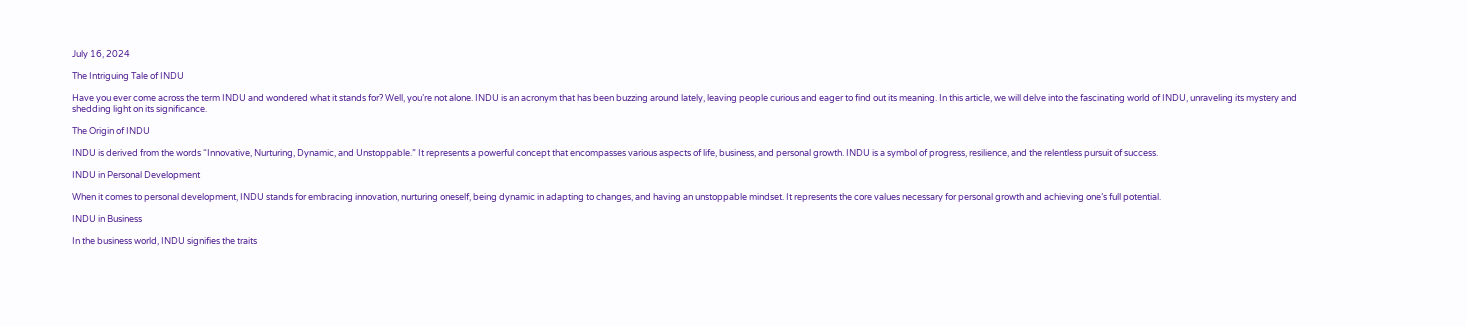July 16, 2024

The Intriguing Tale of INDU

Have you ever come across the term INDU and wondered what it stands for? Well, you’re not alone. INDU is an acronym that has been buzzing around lately, leaving people curious and eager to find out its meaning. In this article, we will delve into the fascinating world of INDU, unraveling its mystery and shedding light on its significance.

The Origin of INDU

INDU is derived from the words “Innovative, Nurturing, Dynamic, and Unstoppable.” It represents a powerful concept that encompasses various aspects of life, business, and personal growth. INDU is a symbol of progress, resilience, and the relentless pursuit of success.

INDU in Personal Development

When it comes to personal development, INDU stands for embracing innovation, nurturing oneself, being dynamic in adapting to changes, and having an unstoppable mindset. It represents the core values necessary for personal growth and achieving one’s full potential.

INDU in Business

In the business world, INDU signifies the traits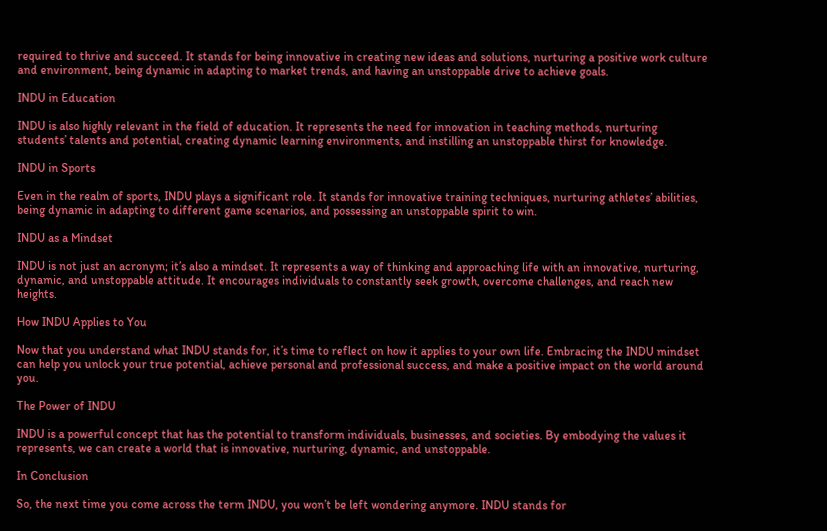required to thrive and succeed. It stands for being innovative in creating new ideas and solutions, nurturing a positive work culture and environment, being dynamic in adapting to market trends, and having an unstoppable drive to achieve goals.

INDU in Education

INDU is also highly relevant in the field of education. It represents the need for innovation in teaching methods, nurturing students’ talents and potential, creating dynamic learning environments, and instilling an unstoppable thirst for knowledge.

INDU in Sports

Even in the realm of sports, INDU plays a significant role. It stands for innovative training techniques, nurturing athletes’ abilities, being dynamic in adapting to different game scenarios, and possessing an unstoppable spirit to win.

INDU as a Mindset

INDU is not just an acronym; it’s also a mindset. It represents a way of thinking and approaching life with an innovative, nurturing, dynamic, and unstoppable attitude. It encourages individuals to constantly seek growth, overcome challenges, and reach new heights.

How INDU Applies to You

Now that you understand what INDU stands for, it’s time to reflect on how it applies to your own life. Embracing the INDU mindset can help you unlock your true potential, achieve personal and professional success, and make a positive impact on the world around you.

The Power of INDU

INDU is a powerful concept that has the potential to transform individuals, businesses, and societies. By embodying the values it represents, we can create a world that is innovative, nurturing, dynamic, and unstoppable.

In Conclusion

So, the next time you come across the term INDU, you won’t be left wondering anymore. INDU stands for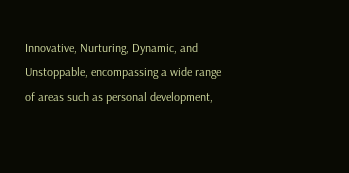Innovative, Nurturing, Dynamic, and Unstoppable, encompassing a wide range of areas such as personal development,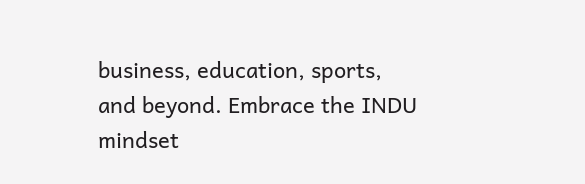business, education, sports, and beyond. Embrace the INDU mindset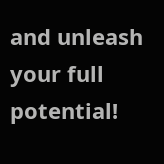and unleash your full potential!